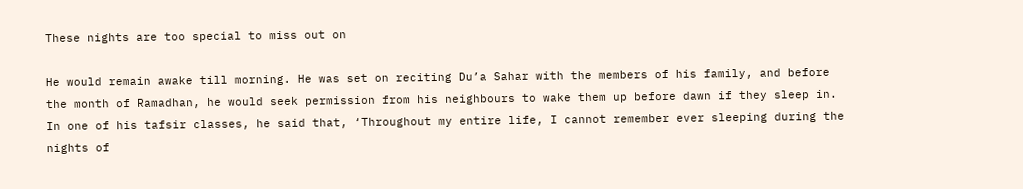These nights are too special to miss out on

He would remain awake till morning. He was set on reciting Du’a Sahar with the members of his family, and before the month of Ramadhan, he would seek permission from his neighbours to wake them up before dawn if they sleep in. In one of his tafsir classes, he said that, ‘Throughout my entire life, I cannot remember ever sleeping during the nights of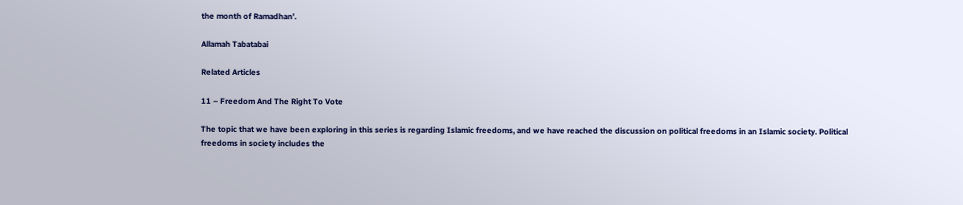the month of Ramadhan’.

Allamah Tabatabai

Related Articles

11 – Freedom And The Right To Vote

The topic that we have been exploring in this series is regarding Islamic freedoms, and we have reached the discussion on political freedoms in an Islamic society. Political freedoms in society includes the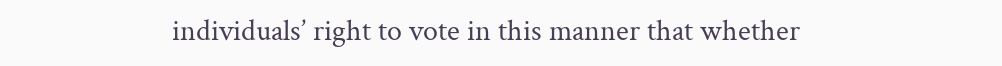individuals’ right to vote in this manner that whether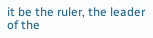it be the ruler, the leader of the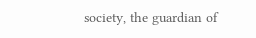society, the guardian of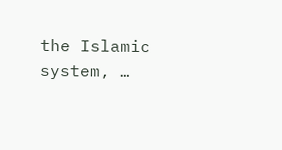the Islamic system, …